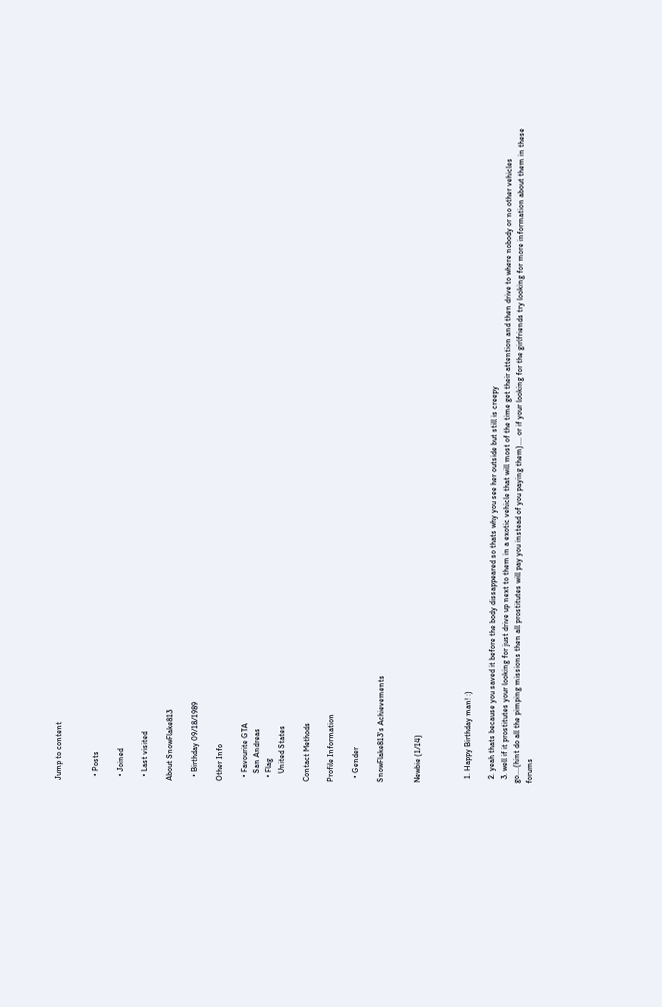Jump to content


  • Posts

  • Joined

  • Last visited

About SnowFlake813

  • Birthday 09/18/1989

Other Info

  • Favourite GTA
    San Andreas
  • Flag
    United States

Contact Methods

Profile Information

  • Gender

SnowFlake813's Achievements


Newbie (1/14)



  1. Happy Birthday man! :)

  2. yeah thats because you saved it before the body dissappeared so thats why you see her outside but still is creepy
  3. well if it prostitutes your looking for just drive up next to them in a exotic vehicle that will most of the time get their attention and then drive to where nobody or no other vehicles go....(hint do all the pimping missions then all prostitutes will pay you instead of you paying them).... or if your looking for the girlfriends try looking for more information about them in these forums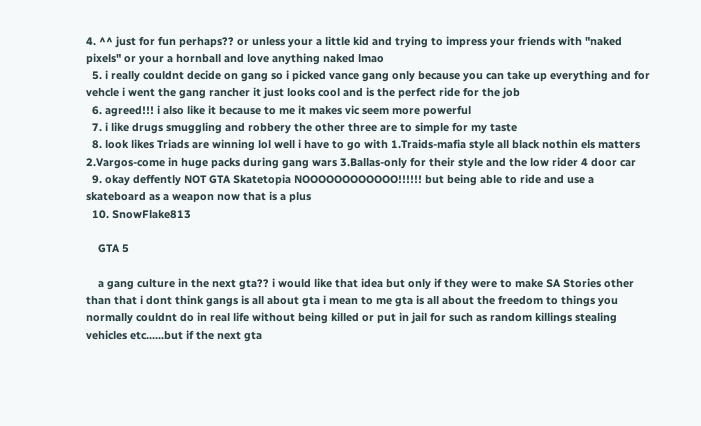4. ^^ just for fun perhaps?? or unless your a little kid and trying to impress your friends with "naked pixels" or your a hornball and love anything naked lmao
  5. i really couldnt decide on gang so i picked vance gang only because you can take up everything and for vehcle i went the gang rancher it just looks cool and is the perfect ride for the job
  6. agreed!!! i also like it because to me it makes vic seem more powerful
  7. i like drugs smuggling and robbery the other three are to simple for my taste
  8. look likes Triads are winning lol well i have to go with 1.Traids-mafia style all black nothin els matters 2.Vargos-come in huge packs during gang wars 3.Ballas-only for their style and the low rider 4 door car
  9. okay deffently NOT GTA Skatetopia NOOOOOOOOOOOO!!!!!! but being able to ride and use a skateboard as a weapon now that is a plus
  10. SnowFlake813

    GTA 5

    a gang culture in the next gta?? i would like that idea but only if they were to make SA Stories other than that i dont think gangs is all about gta i mean to me gta is all about the freedom to things you normally couldnt do in real life without being killed or put in jail for such as random killings stealing vehicles etc......but if the next gta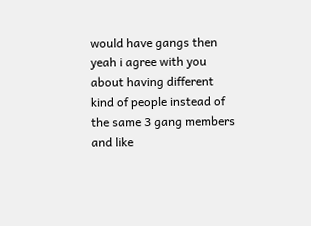would have gangs then yeah i agree with you about having different kind of people instead of the same 3 gang members and like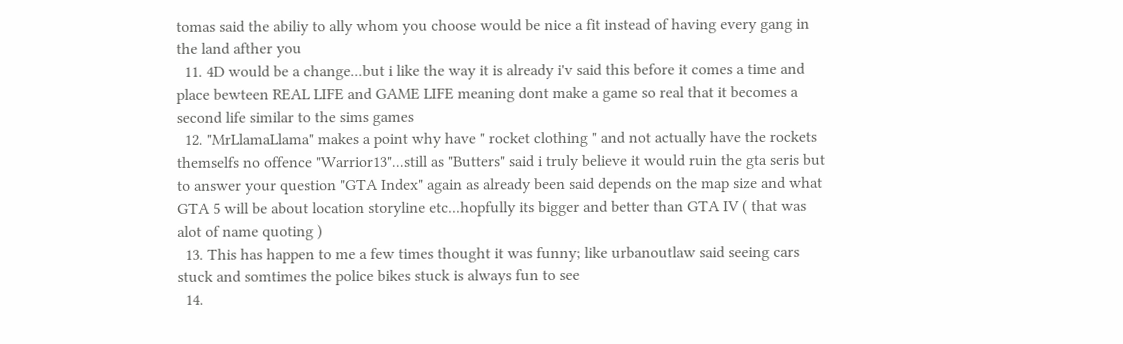tomas said the abiliy to ally whom you choose would be nice a fit instead of having every gang in the land afther you
  11. 4D would be a change...but i like the way it is already i'v said this before it comes a time and place bewteen REAL LIFE and GAME LIFE meaning dont make a game so real that it becomes a second life similar to the sims games
  12. "MrLlamaLlama" makes a point why have " rocket clothing " and not actually have the rockets themselfs no offence "Warrior13"...still as "Butters" said i truly believe it would ruin the gta seris but to answer your question "GTA Index" again as already been said depends on the map size and what GTA 5 will be about location storyline etc...hopfully its bigger and better than GTA IV ( that was alot of name quoting )
  13. This has happen to me a few times thought it was funny; like urbanoutlaw said seeing cars stuck and somtimes the police bikes stuck is always fun to see
  14.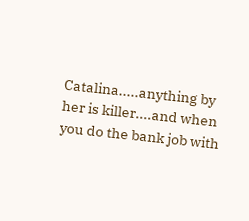Catalina.....anything by her is killer....and when you do the bank job with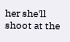her she'll shoot at the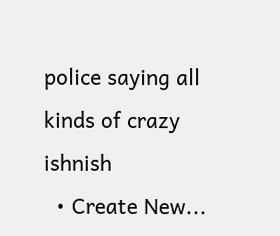police saying all kinds of crazy ishnish
  • Create New...